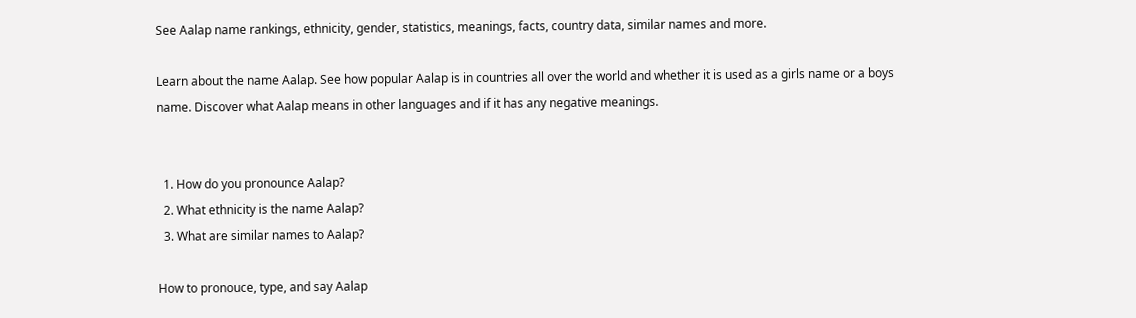See Aalap name rankings, ethnicity, gender, statistics, meanings, facts, country data, similar names and more.

Learn about the name Aalap. See how popular Aalap is in countries all over the world and whether it is used as a girls name or a boys name. Discover what Aalap means in other languages and if it has any negative meanings.


  1. How do you pronounce Aalap?
  2. What ethnicity is the name Aalap?
  3. What are similar names to Aalap?

How to pronouce, type, and say Aalap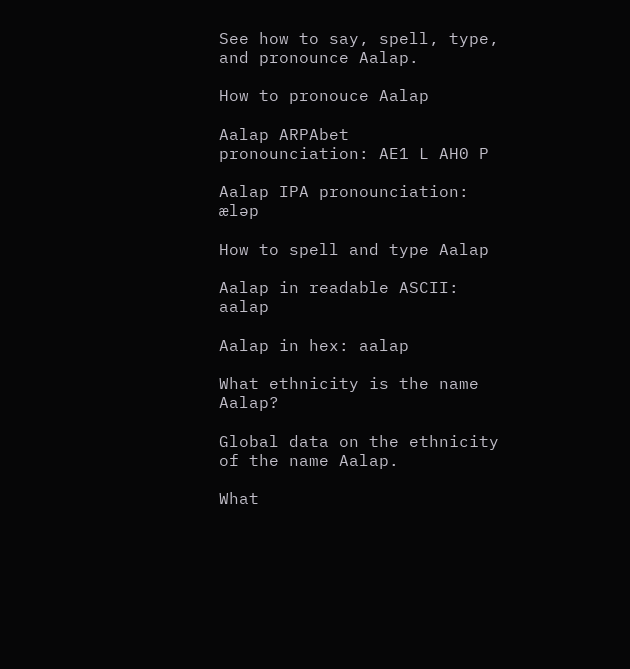See how to say, spell, type, and pronounce Aalap.

How to pronouce Aalap

Aalap ARPAbet pronounciation: AE1 L AH0 P

Aalap IPA pronounciation: æləp

How to spell and type Aalap

Aalap in readable ASCII: aalap

Aalap in hex: aalap

What ethnicity is the name Aalap?

Global data on the ethnicity of the name Aalap.

What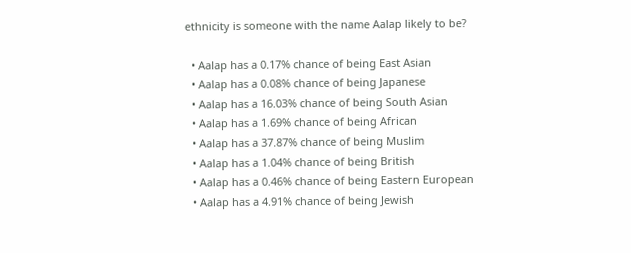ethnicity is someone with the name Aalap likely to be?

  • Aalap has a 0.17% chance of being East Asian
  • Aalap has a 0.08% chance of being Japanese
  • Aalap has a 16.03% chance of being South Asian
  • Aalap has a 1.69% chance of being African
  • Aalap has a 37.87% chance of being Muslim
  • Aalap has a 1.04% chance of being British
  • Aalap has a 0.46% chance of being Eastern European
  • Aalap has a 4.91% chance of being Jewish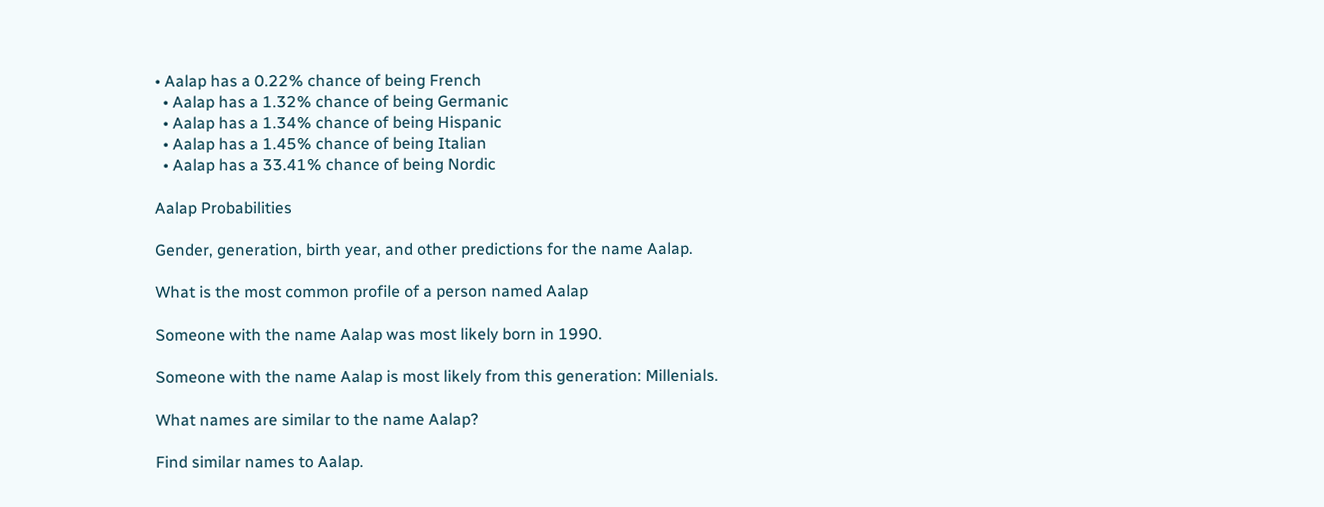• Aalap has a 0.22% chance of being French
  • Aalap has a 1.32% chance of being Germanic
  • Aalap has a 1.34% chance of being Hispanic
  • Aalap has a 1.45% chance of being Italian
  • Aalap has a 33.41% chance of being Nordic

Aalap Probabilities

Gender, generation, birth year, and other predictions for the name Aalap.

What is the most common profile of a person named Aalap

Someone with the name Aalap was most likely born in 1990.

Someone with the name Aalap is most likely from this generation: Millenials.

What names are similar to the name Aalap?

Find similar names to Aalap.